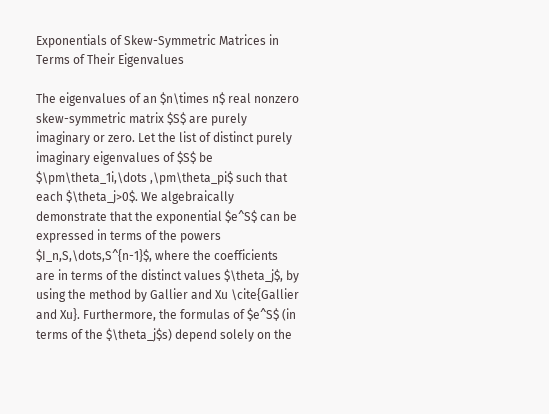Exponentials of Skew-Symmetric Matrices in Terms of Their Eigenvalues

The eigenvalues of an $n\times n$ real nonzero skew-symmetric matrix $S$ are purely imaginary or zero. Let the list of distinct purely imaginary eigenvalues of $S$ be $\pm\theta_1i,\dots ,\pm\theta_pi$ such that each $\theta_j>0$. We algebraically demonstrate that the exponential $e^S$ can be expressed in terms of the powers $I_n,S,\dots,S^{n-1}$, where the coefficients are in terms of the distinct values $\theta_j$, by using the method by Gallier and Xu \cite{Gallier and Xu}. Furthermore, the formulas of $e^S$ (in terms of the $\theta_j$s) depend solely on the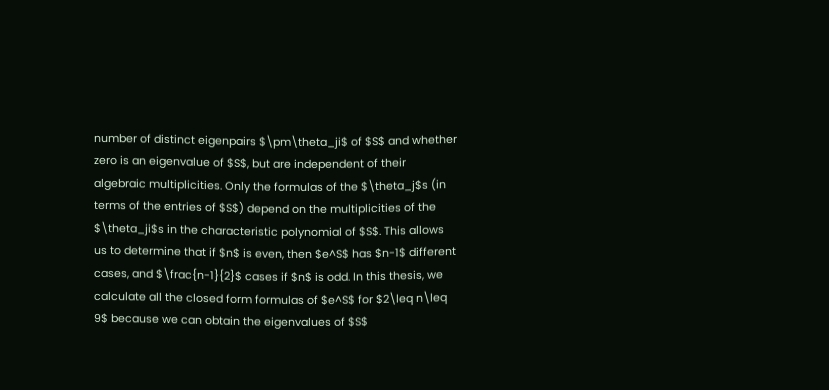number of distinct eigenpairs $\pm\theta_ji$ of $S$ and whether zero is an eigenvalue of $S$, but are independent of their algebraic multiplicities. Only the formulas of the $\theta_j$s (in terms of the entries of $S$) depend on the multiplicities of the $\theta_ji$s in the characteristic polynomial of $S$. This allows us to determine that if $n$ is even, then $e^S$ has $n-1$ different cases, and $\frac{n-1}{2}$ cases if $n$ is odd. In this thesis, we calculate all the closed form formulas of $e^S$ for $2\leq n\leq 9$ because we can obtain the eigenvalues of $S$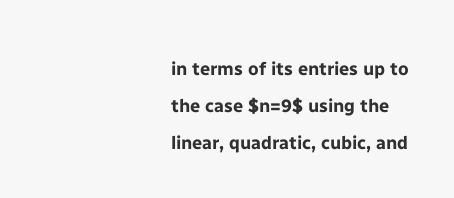in terms of its entries up to the case $n=9$ using the linear, quadratic, cubic, and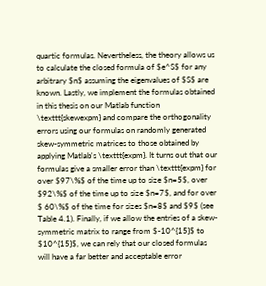quartic formulas. Nevertheless, the theory allows us to calculate the closed formula of $e^S$ for any arbitrary $n$ assuming the eigenvalues of $S$ are known. Lastly, we implement the formulas obtained in this thesis on our Matlab function \texttt{skewexpm} and compare the orthogonality errors using our formulas on randomly generated skew-symmetric matrices to those obtained by applying Matlab's \texttt{expm}. It turns out that our formulas give a smaller error than \texttt{expm} for over $97\%$ of the time up to size $n=5$, over $92\%$ of the time up to size $n=7$, and for over $ 60\%$ of the time for sizes $n=8$ and $9$ (see Table 4.1). Finally, if we allow the entries of a skew-symmetric matrix to range from $-10^{15}$ to $10^{15}$, we can rely that our closed formulas will have a far better and acceptable error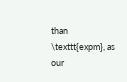than \texttt{expm}, as our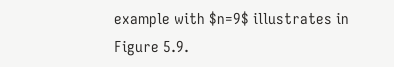example with $n=9$ illustrates in Figure 5.9.